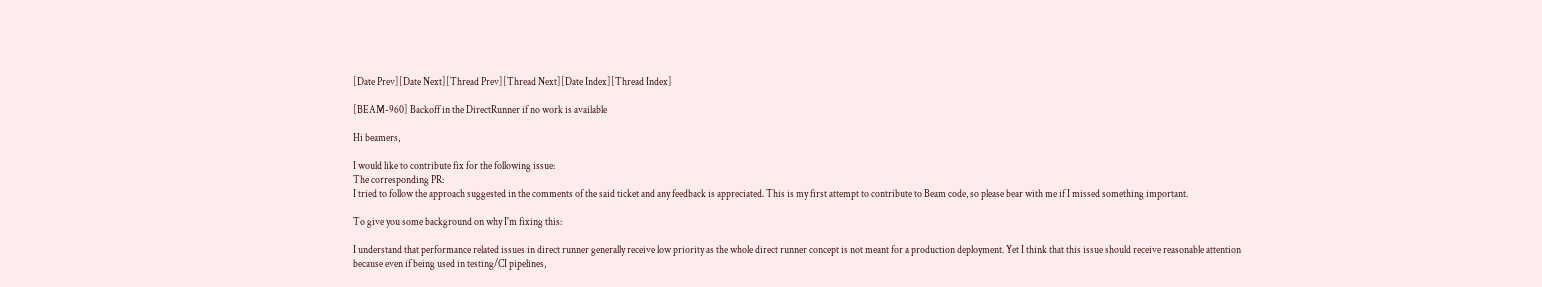[Date Prev][Date Next][Thread Prev][Thread Next][Date Index][Thread Index]

[BEAM-960] Backoff in the DirectRunner if no work is available

Hi beamers,

I would like to contribute fix for the following issue:
The corresponding PR:
I tried to follow the approach suggested in the comments of the said ticket and any feedback is appreciated. This is my first attempt to contribute to Beam code, so please bear with me if I missed something important.

To give you some background on why I'm fixing this:

I understand that performance related issues in direct runner generally receive low priority as the whole direct runner concept is not meant for a production deployment. Yet I think that this issue should receive reasonable attention because even if being used in testing/CI pipelines,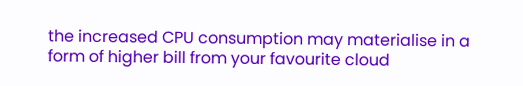the increased CPU consumption may materialise in a form of higher bill from your favourite cloud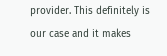provider. This definitely is our case and it makes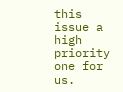this issue a high priority one for us.